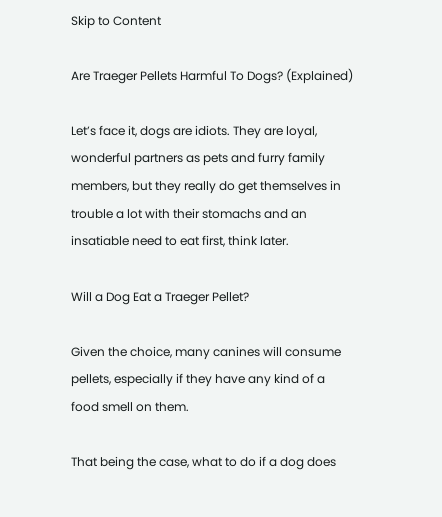Skip to Content

Are Traeger Pellets Harmful To Dogs? (Explained)

Let’s face it, dogs are idiots. They are loyal, wonderful partners as pets and furry family members, but they really do get themselves in trouble a lot with their stomachs and an insatiable need to eat first, think later.

Will a Dog Eat a Traeger Pellet?

Given the choice, many canines will consume pellets, especially if they have any kind of a food smell on them.

That being the case, what to do if a dog does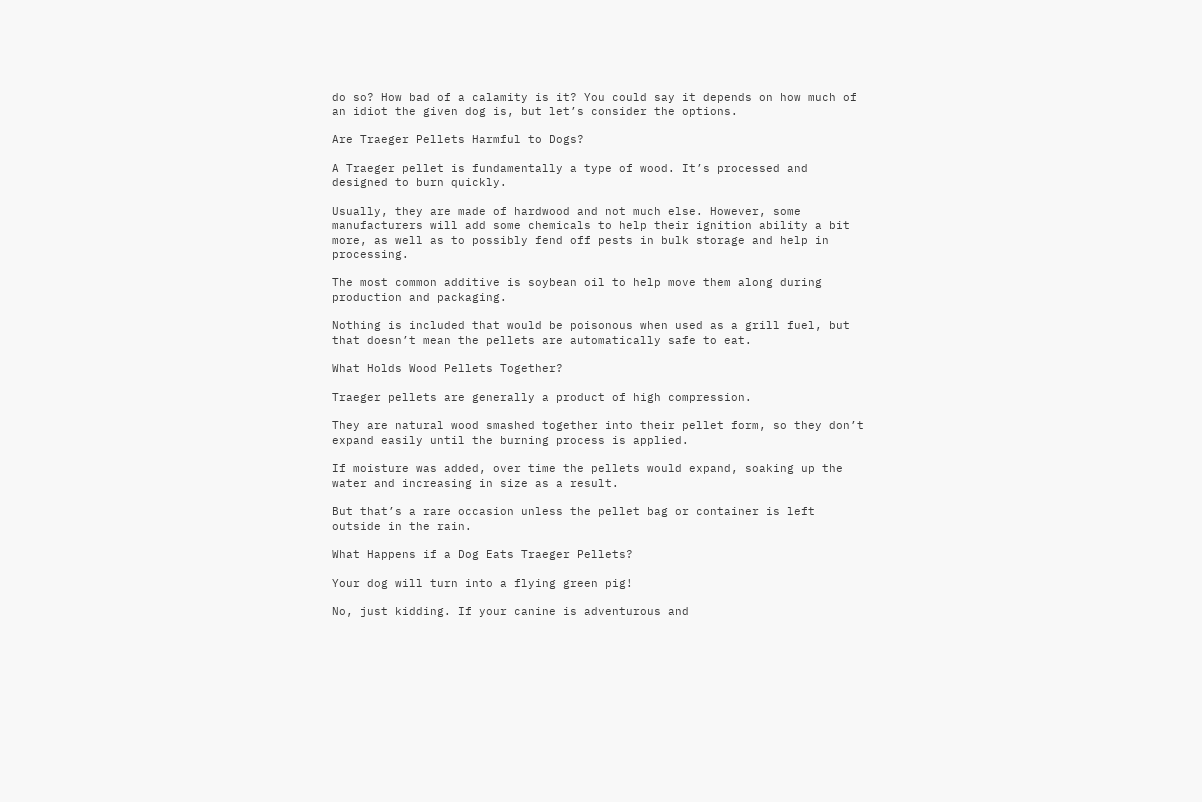do so? How bad of a calamity is it? You could say it depends on how much of an idiot the given dog is, but let’s consider the options.

Are Traeger Pellets Harmful to Dogs?

A Traeger pellet is fundamentally a type of wood. It’s processed and designed to burn quickly.

Usually, they are made of hardwood and not much else. However, some manufacturers will add some chemicals to help their ignition ability a bit more, as well as to possibly fend off pests in bulk storage and help in processing.

The most common additive is soybean oil to help move them along during production and packaging.

Nothing is included that would be poisonous when used as a grill fuel, but that doesn’t mean the pellets are automatically safe to eat.

What Holds Wood Pellets Together?

Traeger pellets are generally a product of high compression.

They are natural wood smashed together into their pellet form, so they don’t expand easily until the burning process is applied.

If moisture was added, over time the pellets would expand, soaking up the water and increasing in size as a result.

But that’s a rare occasion unless the pellet bag or container is left outside in the rain.

What Happens if a Dog Eats Traeger Pellets?

Your dog will turn into a flying green pig!

No, just kidding. If your canine is adventurous and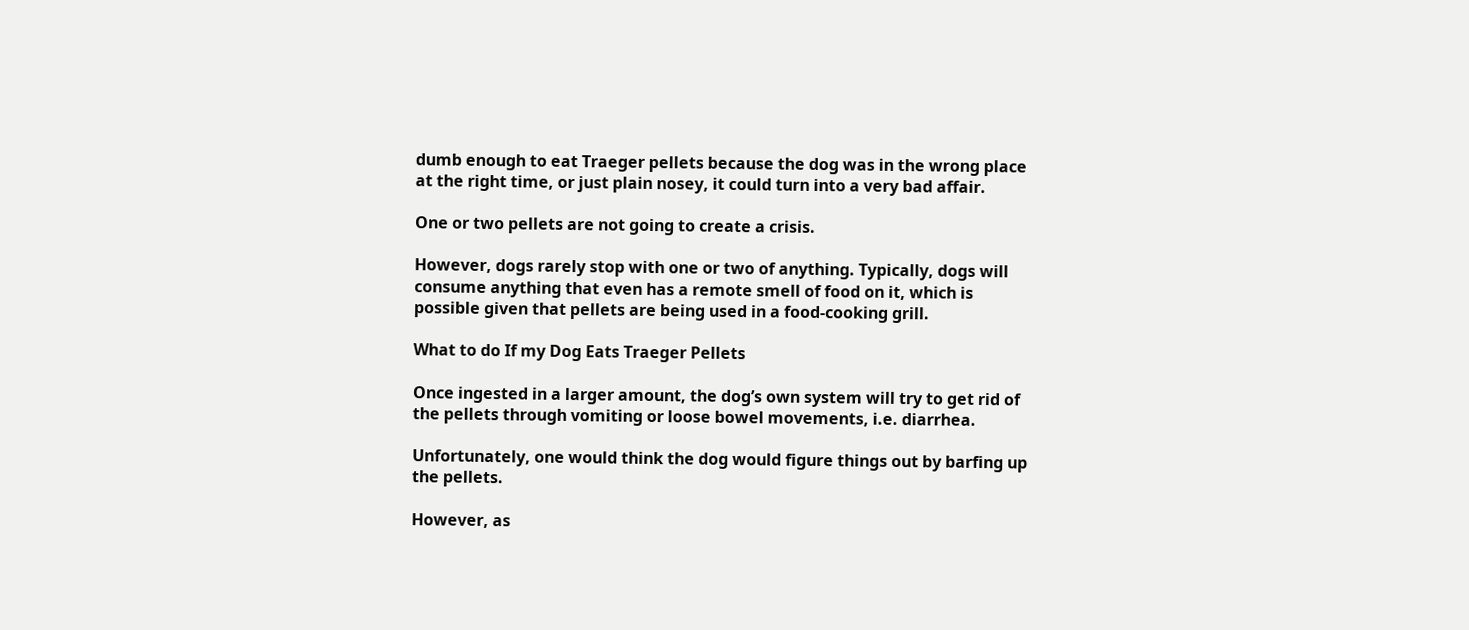dumb enough to eat Traeger pellets because the dog was in the wrong place at the right time, or just plain nosey, it could turn into a very bad affair.

One or two pellets are not going to create a crisis.

However, dogs rarely stop with one or two of anything. Typically, dogs will consume anything that even has a remote smell of food on it, which is possible given that pellets are being used in a food-cooking grill.

What to do If my Dog Eats Traeger Pellets

Once ingested in a larger amount, the dog’s own system will try to get rid of the pellets through vomiting or loose bowel movements, i.e. diarrhea.

Unfortunately, one would think the dog would figure things out by barfing up the pellets.

However, as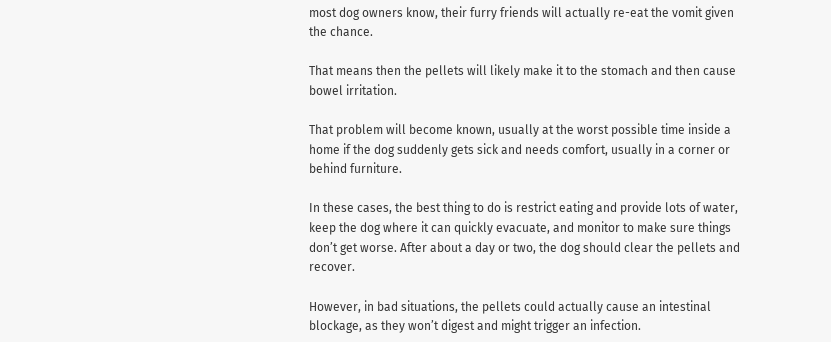most dog owners know, their furry friends will actually re-eat the vomit given the chance.

That means then the pellets will likely make it to the stomach and then cause bowel irritation.

That problem will become known, usually at the worst possible time inside a home if the dog suddenly gets sick and needs comfort, usually in a corner or behind furniture.

In these cases, the best thing to do is restrict eating and provide lots of water, keep the dog where it can quickly evacuate, and monitor to make sure things don’t get worse. After about a day or two, the dog should clear the pellets and recover.

However, in bad situations, the pellets could actually cause an intestinal blockage, as they won’t digest and might trigger an infection.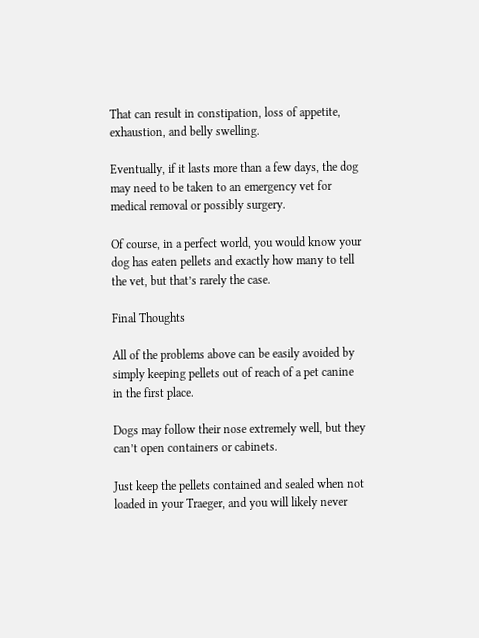That can result in constipation, loss of appetite, exhaustion, and belly swelling.

Eventually, if it lasts more than a few days, the dog may need to be taken to an emergency vet for medical removal or possibly surgery.

Of course, in a perfect world, you would know your dog has eaten pellets and exactly how many to tell the vet, but that’s rarely the case.

Final Thoughts

All of the problems above can be easily avoided by simply keeping pellets out of reach of a pet canine in the first place.

Dogs may follow their nose extremely well, but they can’t open containers or cabinets.

Just keep the pellets contained and sealed when not loaded in your Traeger, and you will likely never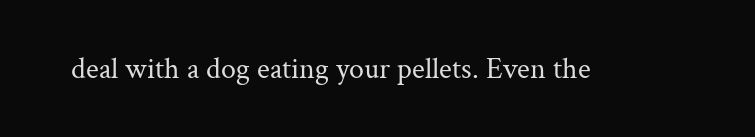deal with a dog eating your pellets. Even the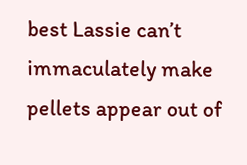best Lassie can’t immaculately make pellets appear out of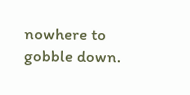nowhere to gobble down.